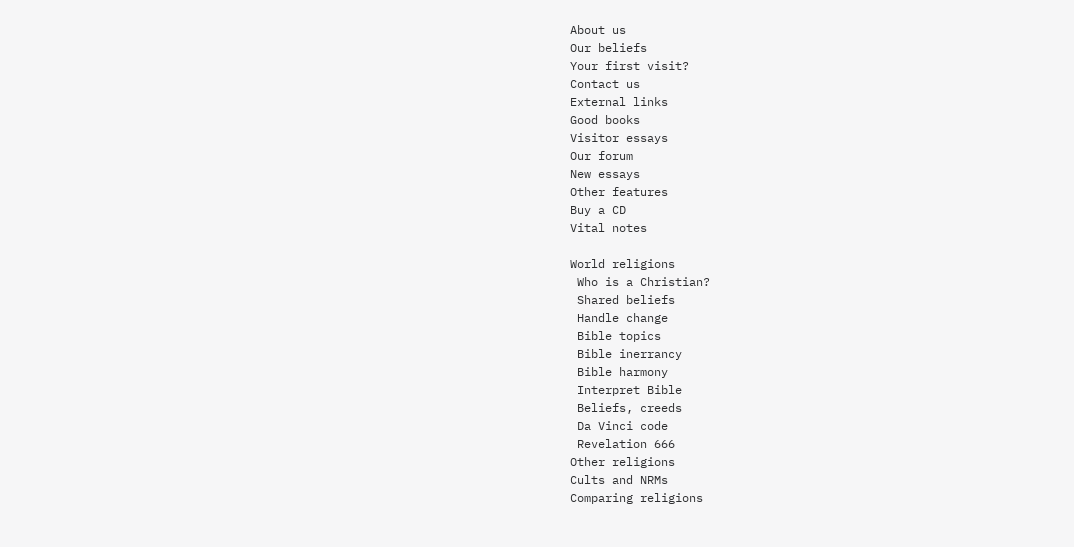About us
Our beliefs
Your first visit?
Contact us
External links
Good books
Visitor essays
Our forum
New essays
Other features
Buy a CD
Vital notes

World religions
 Who is a Christian?
 Shared beliefs
 Handle change
 Bible topics
 Bible inerrancy
 Bible harmony
 Interpret Bible
 Beliefs, creeds
 Da Vinci code
 Revelation 666
Other religions
Cults and NRMs
Comparing religions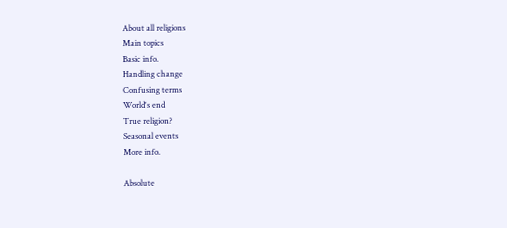About all religions
Main topics
Basic info.
Handling change
Confusing terms
World's end
True religion?
Seasonal events
More info.

Absolute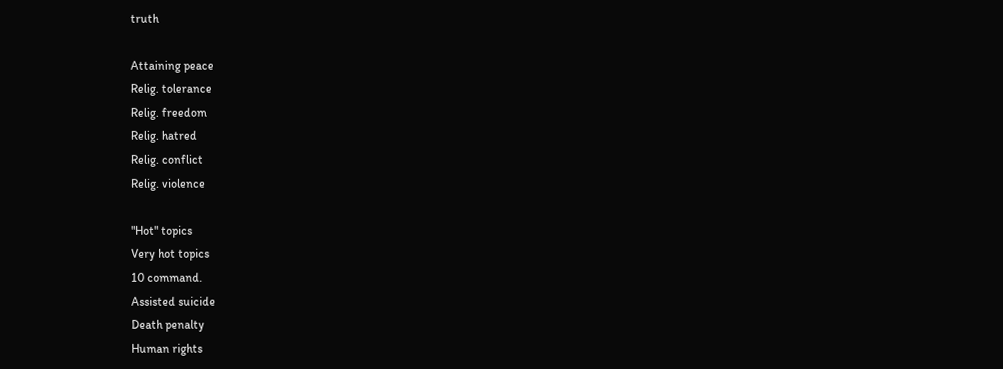truth

Attaining peace
Relig. tolerance
Relig. freedom
Relig. hatred
Relig. conflict
Relig. violence

"Hot" topics
Very hot topics
10 command.
Assisted suicide
Death penalty
Human rights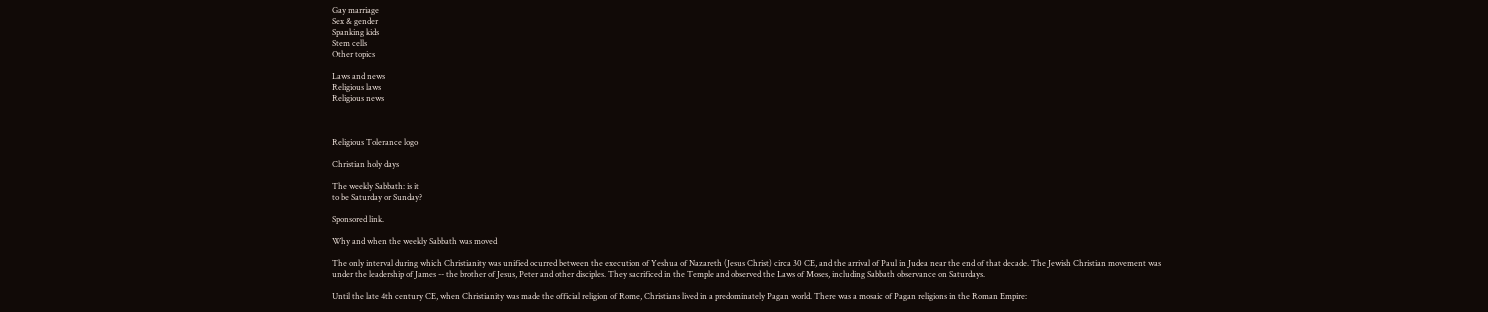Gay marriage
Sex & gender
Spanking kids
Stem cells
Other topics

Laws and news
Religious laws
Religious news



Religious Tolerance logo

Christian holy days

The weekly Sabbath: is it
to be Saturday or Sunday?

Sponsored link.

Why and when the weekly Sabbath was moved

The only interval during which Christianity was unified ocurred between the execution of Yeshua of Nazareth (Jesus Christ) circa 30 CE, and the arrival of Paul in Judea near the end of that decade. The Jewish Christian movement was under the leadership of James -- the brother of Jesus, Peter and other disciples. They sacrificed in the Temple and observed the Laws of Moses, including Sabbath observance on Saturdays.

Until the late 4th century CE, when Christianity was made the official religion of Rome, Christians lived in a predominately Pagan world. There was a mosaic of Pagan religions in the Roman Empire: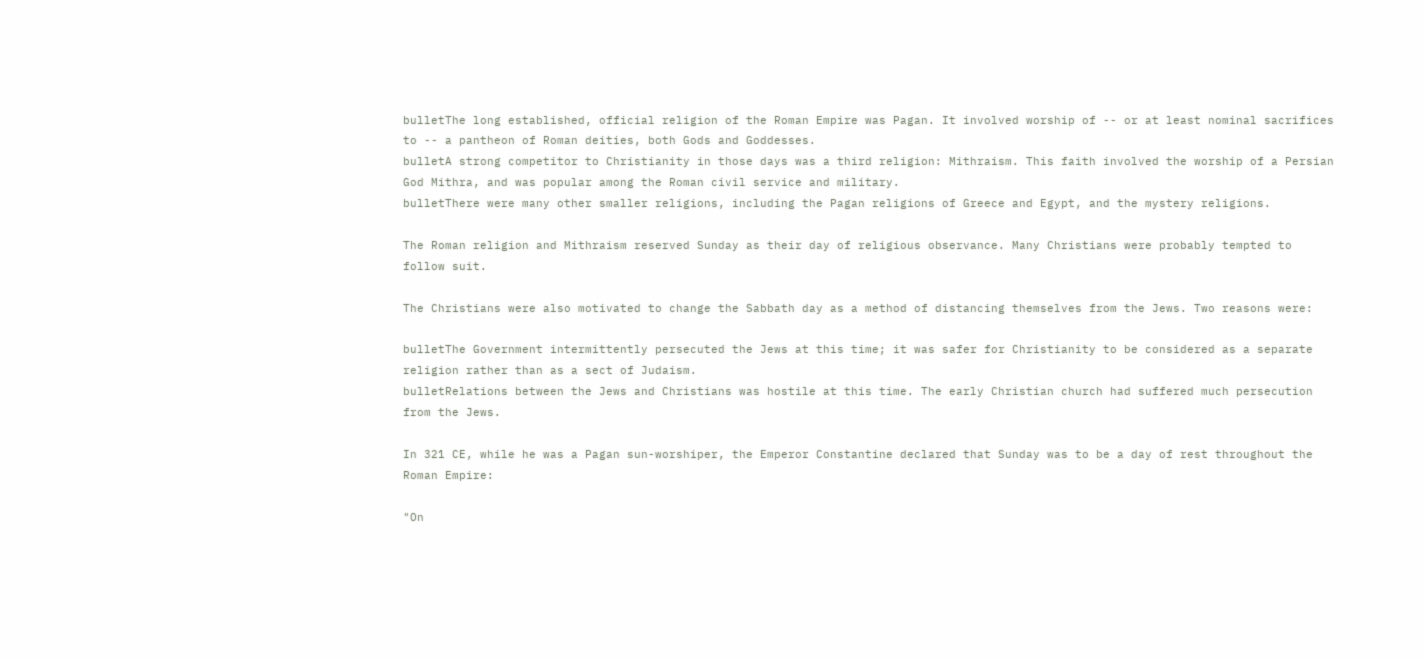bulletThe long established, official religion of the Roman Empire was Pagan. It involved worship of -- or at least nominal sacrifices to -- a pantheon of Roman deities, both Gods and Goddesses.
bulletA strong competitor to Christianity in those days was a third religion: Mithraism. This faith involved the worship of a Persian God Mithra, and was popular among the Roman civil service and military.
bulletThere were many other smaller religions, including the Pagan religions of Greece and Egypt, and the mystery religions.

The Roman religion and Mithraism reserved Sunday as their day of religious observance. Many Christians were probably tempted to follow suit.

The Christians were also motivated to change the Sabbath day as a method of distancing themselves from the Jews. Two reasons were:

bulletThe Government intermittently persecuted the Jews at this time; it was safer for Christianity to be considered as a separate religion rather than as a sect of Judaism.
bulletRelations between the Jews and Christians was hostile at this time. The early Christian church had suffered much persecution from the Jews.

In 321 CE, while he was a Pagan sun-worshiper, the Emperor Constantine declared that Sunday was to be a day of rest throughout the Roman Empire:

"On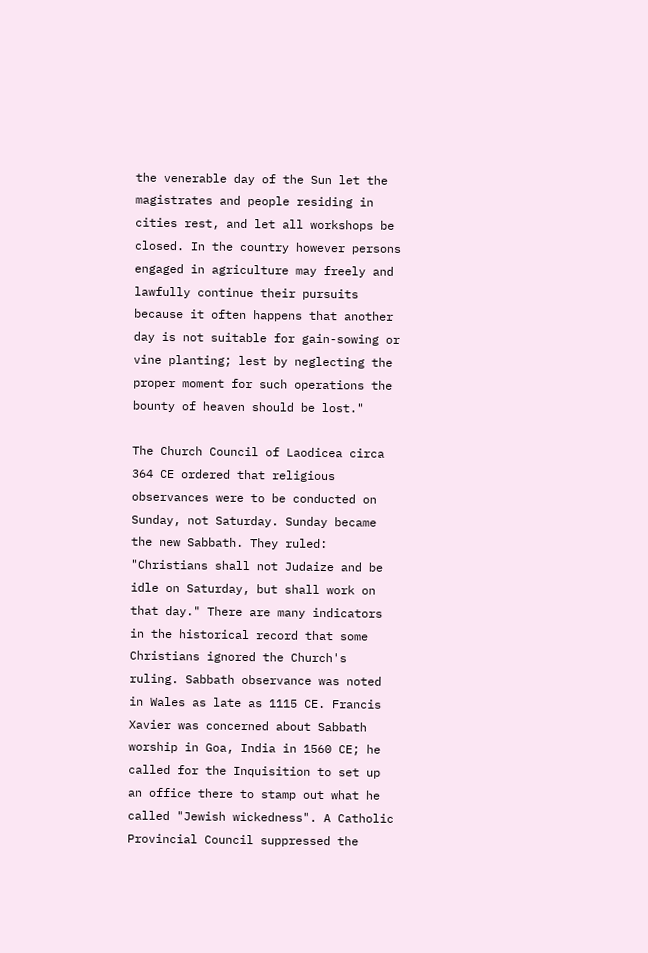the venerable day of the Sun let the magistrates and people residing in cities rest, and let all workshops be closed. In the country however persons engaged in agriculture may freely and lawfully continue their pursuits because it often happens that another day is not suitable for gain-sowing or vine planting; lest by neglecting the proper moment for such operations the bounty of heaven should be lost."

The Church Council of Laodicea circa 364 CE ordered that religious observances were to be conducted on Sunday, not Saturday. Sunday became the new Sabbath. They ruled: "Christians shall not Judaize and be idle on Saturday, but shall work on that day." There are many indicators in the historical record that some Christians ignored the Church's ruling. Sabbath observance was noted in Wales as late as 1115 CE. Francis Xavier was concerned about Sabbath worship in Goa, India in 1560 CE; he called for the Inquisition to set up an office there to stamp out what he called "Jewish wickedness". A Catholic Provincial Council suppressed the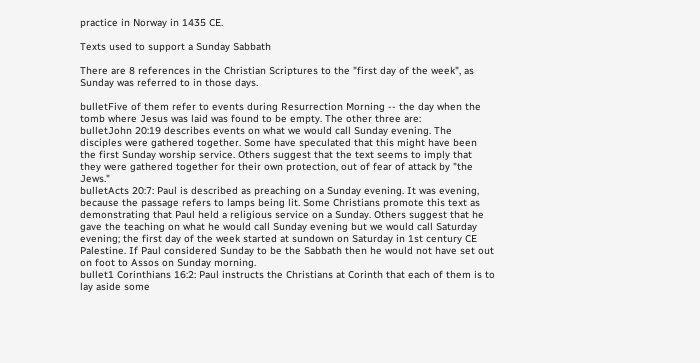practice in Norway in 1435 CE.

Texts used to support a Sunday Sabbath

There are 8 references in the Christian Scriptures to the "first day of the week", as Sunday was referred to in those days.

bulletFive of them refer to events during Resurrection Morning -- the day when the tomb where Jesus was laid was found to be empty. The other three are:
bulletJohn 20:19 describes events on what we would call Sunday evening. The disciples were gathered together. Some have speculated that this might have been the first Sunday worship service. Others suggest that the text seems to imply that they were gathered together for their own protection, out of fear of attack by "the Jews."
bulletActs 20:7: Paul is described as preaching on a Sunday evening. It was evening, because the passage refers to lamps being lit. Some Christians promote this text as demonstrating that Paul held a religious service on a Sunday. Others suggest that he gave the teaching on what he would call Sunday evening but we would call Saturday evening; the first day of the week started at sundown on Saturday in 1st century CE Palestine. If Paul considered Sunday to be the Sabbath then he would not have set out on foot to Assos on Sunday morning.
bullet1 Corinthians 16:2: Paul instructs the Christians at Corinth that each of them is to lay aside some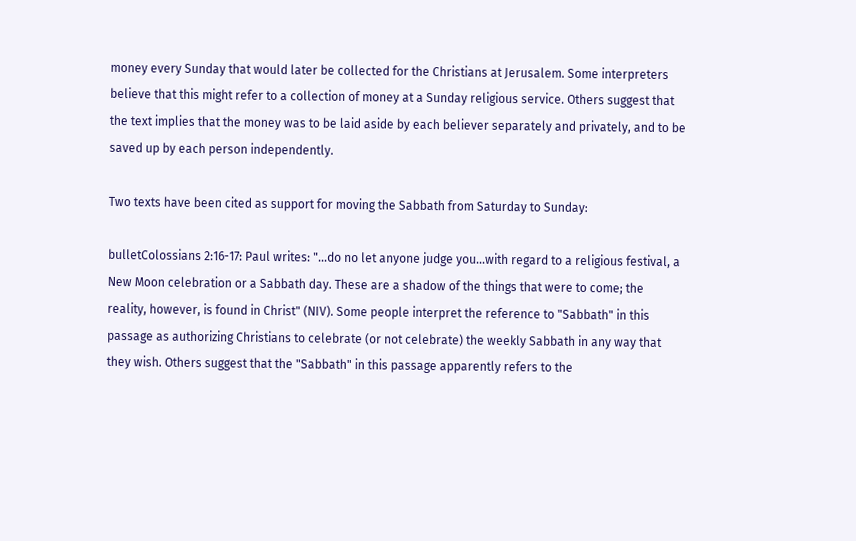money every Sunday that would later be collected for the Christians at Jerusalem. Some interpreters believe that this might refer to a collection of money at a Sunday religious service. Others suggest that the text implies that the money was to be laid aside by each believer separately and privately, and to be saved up by each person independently.

Two texts have been cited as support for moving the Sabbath from Saturday to Sunday:

bulletColossians 2:16-17: Paul writes: "...do no let anyone judge you...with regard to a religious festival, a New Moon celebration or a Sabbath day. These are a shadow of the things that were to come; the reality, however, is found in Christ" (NIV). Some people interpret the reference to "Sabbath" in this passage as authorizing Christians to celebrate (or not celebrate) the weekly Sabbath in any way that they wish. Others suggest that the "Sabbath" in this passage apparently refers to the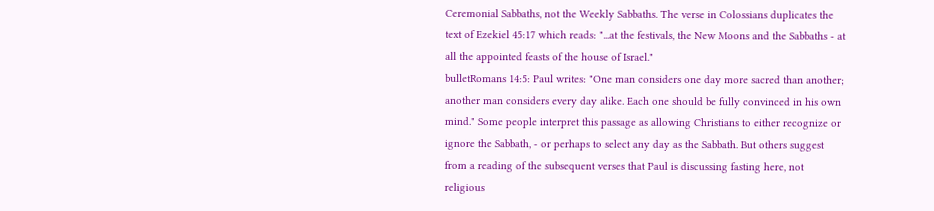Ceremonial Sabbaths, not the Weekly Sabbaths. The verse in Colossians duplicates the text of Ezekiel 45:17 which reads: "...at the festivals, the New Moons and the Sabbaths - at all the appointed feasts of the house of Israel."
bulletRomans 14:5: Paul writes: "One man considers one day more sacred than another; another man considers every day alike. Each one should be fully convinced in his own mind." Some people interpret this passage as allowing Christians to either recognize or ignore the Sabbath, - or perhaps to select any day as the Sabbath. But others suggest from a reading of the subsequent verses that Paul is discussing fasting here, not religious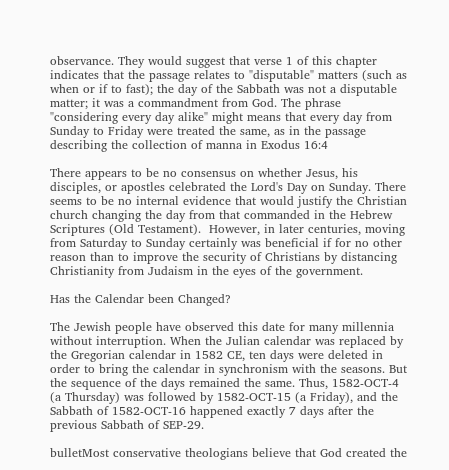observance. They would suggest that verse 1 of this chapter indicates that the passage relates to "disputable" matters (such as when or if to fast); the day of the Sabbath was not a disputable matter; it was a commandment from God. The phrase "considering every day alike" might means that every day from Sunday to Friday were treated the same, as in the passage describing the collection of manna in Exodus 16:4

There appears to be no consensus on whether Jesus, his disciples, or apostles celebrated the Lord's Day on Sunday. There seems to be no internal evidence that would justify the Christian church changing the day from that commanded in the Hebrew Scriptures (Old Testament).  However, in later centuries, moving from Saturday to Sunday certainly was beneficial if for no other reason than to improve the security of Christians by distancing Christianity from Judaism in the eyes of the government.

Has the Calendar been Changed?

The Jewish people have observed this date for many millennia without interruption. When the Julian calendar was replaced by the Gregorian calendar in 1582 CE, ten days were deleted in order to bring the calendar in synchronism with the seasons. But the sequence of the days remained the same. Thus, 1582-OCT-4 (a Thursday) was followed by 1582-OCT-15 (a Friday), and the Sabbath of 1582-OCT-16 happened exactly 7 days after the previous Sabbath of SEP-29.

bulletMost conservative theologians believe that God created the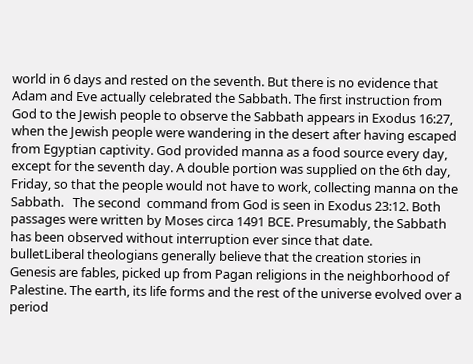world in 6 days and rested on the seventh. But there is no evidence that Adam and Eve actually celebrated the Sabbath. The first instruction from God to the Jewish people to observe the Sabbath appears in Exodus 16:27, when the Jewish people were wandering in the desert after having escaped from Egyptian captivity. God provided manna as a food source every day, except for the seventh day. A double portion was supplied on the 6th day, Friday, so that the people would not have to work, collecting manna on the Sabbath.   The second  command from God is seen in Exodus 23:12. Both passages were written by Moses circa 1491 BCE. Presumably, the Sabbath has been observed without interruption ever since that date.
bulletLiberal theologians generally believe that the creation stories in Genesis are fables, picked up from Pagan religions in the neighborhood of Palestine. The earth, its life forms and the rest of the universe evolved over a period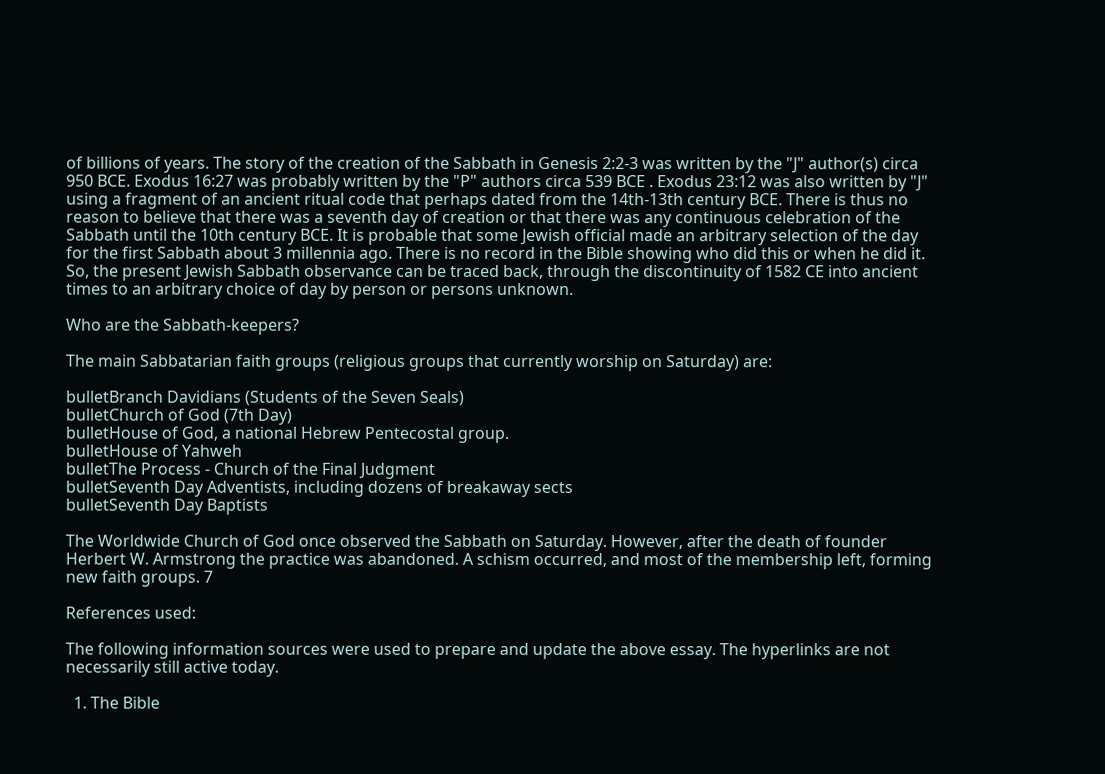of billions of years. The story of the creation of the Sabbath in Genesis 2:2-3 was written by the "J" author(s) circa 950 BCE. Exodus 16:27 was probably written by the "P" authors circa 539 BCE . Exodus 23:12 was also written by "J" using a fragment of an ancient ritual code that perhaps dated from the 14th-13th century BCE. There is thus no reason to believe that there was a seventh day of creation or that there was any continuous celebration of the Sabbath until the 10th century BCE. It is probable that some Jewish official made an arbitrary selection of the day for the first Sabbath about 3 millennia ago. There is no record in the Bible showing who did this or when he did it. So, the present Jewish Sabbath observance can be traced back, through the discontinuity of 1582 CE into ancient times to an arbitrary choice of day by person or persons unknown.

Who are the Sabbath-keepers?

The main Sabbatarian faith groups (religious groups that currently worship on Saturday) are:

bulletBranch Davidians (Students of the Seven Seals)
bulletChurch of God (7th Day)
bulletHouse of God, a national Hebrew Pentecostal group.
bulletHouse of Yahweh
bulletThe Process - Church of the Final Judgment
bulletSeventh Day Adventists, including dozens of breakaway sects
bulletSeventh Day Baptists

The Worldwide Church of God once observed the Sabbath on Saturday. However, after the death of founder Herbert W. Armstrong the practice was abandoned. A schism occurred, and most of the membership left, forming new faith groups. 7

References used:

The following information sources were used to prepare and update the above essay. The hyperlinks are not necessarily still active today.

  1. The Bible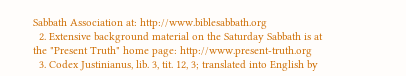Sabbath Association at: http://www.biblesabbath.org
  2. Extensive background material on the Saturday Sabbath is at the "Present Truth" home page: http://www.present-truth.org
  3. Codex Justinianus, lib. 3, tit. 12, 3; translated into English by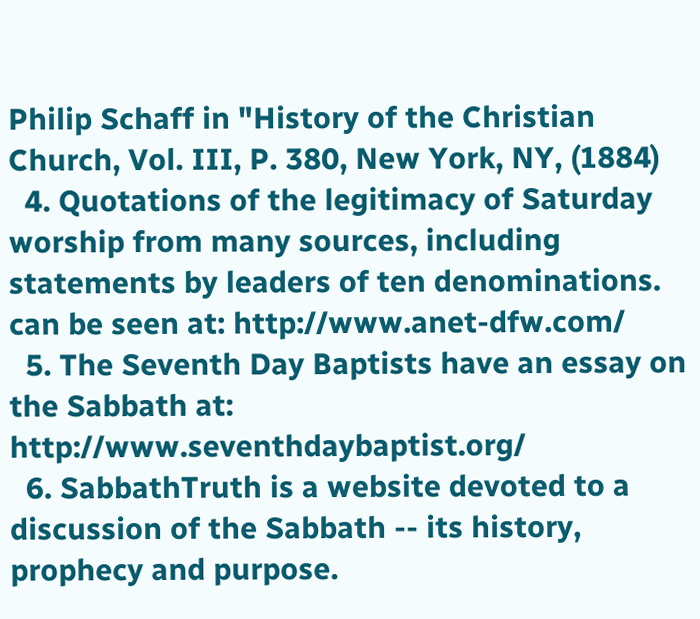Philip Schaff in "History of the Christian Church, Vol. III, P. 380, New York, NY, (1884)
  4. Quotations of the legitimacy of Saturday worship from many sources, including statements by leaders of ten denominations. can be seen at: http://www.anet-dfw.com/
  5. The Seventh Day Baptists have an essay on the Sabbath at: http://www.seventhdaybaptist.org/
  6. SabbathTruth is a website devoted to a discussion of the Sabbath -- its history, prophecy and purpose.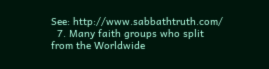See: http://www.sabbathtruth.com/
  7. Many faith groups who split from the Worldwide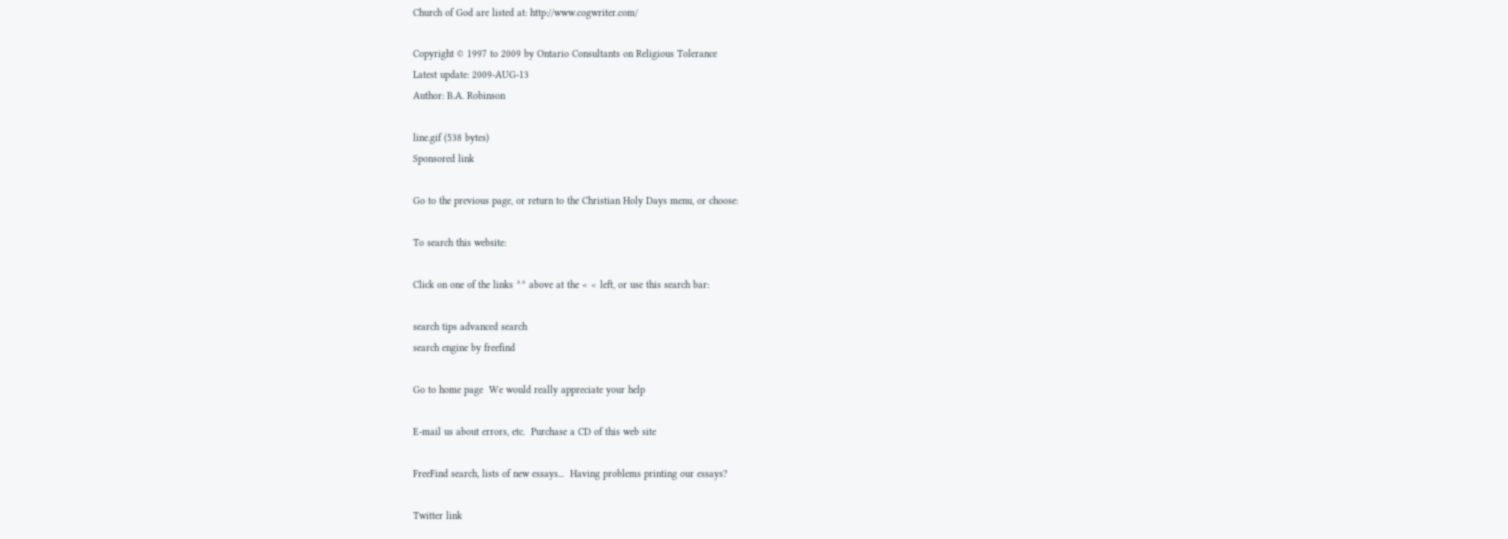Church of God are listed at: http://www.cogwriter.com/

Copyright © 1997 to 2009 by Ontario Consultants on Religious Tolerance
Latest update: 2009-AUG-13
Author: B.A. Robinson

line.gif (538 bytes)
Sponsored link

Go to the previous page, or return to the Christian Holy Days menu, or choose:

To search this website:

Click on one of the links ^^ above at the < < left, or use this search bar:

search tips advanced search
search engine by freefind

Go to home page  We would really appreciate your help

E-mail us about errors, etc.  Purchase a CD of this web site

FreeFind search, lists of new essays...  Having problems printing our essays?

Twitter link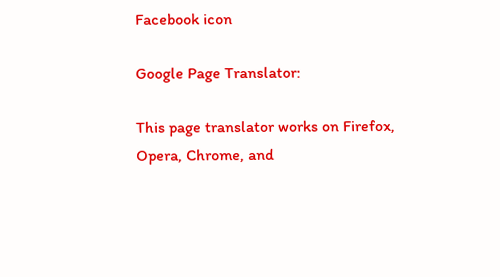Facebook icon

Google Page Translator:

This page translator works on Firefox,
Opera, Chrome, and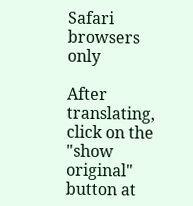Safari browsers only

After translating, click on the "show
original" button at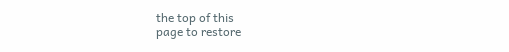the top of this
page to restore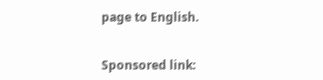page to English.


Sponsored link: